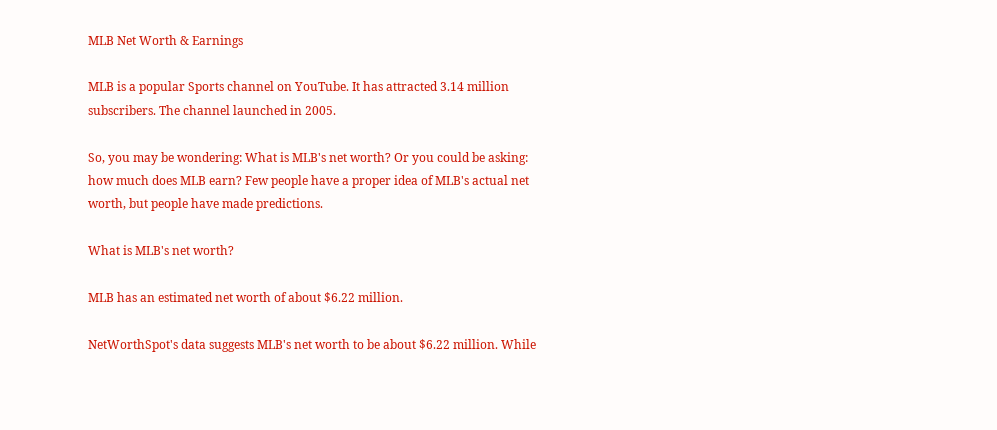MLB Net Worth & Earnings

MLB is a popular Sports channel on YouTube. It has attracted 3.14 million subscribers. The channel launched in 2005.

So, you may be wondering: What is MLB's net worth? Or you could be asking: how much does MLB earn? Few people have a proper idea of MLB's actual net worth, but people have made predictions.

What is MLB's net worth?

MLB has an estimated net worth of about $6.22 million.

NetWorthSpot's data suggests MLB's net worth to be about $6.22 million. While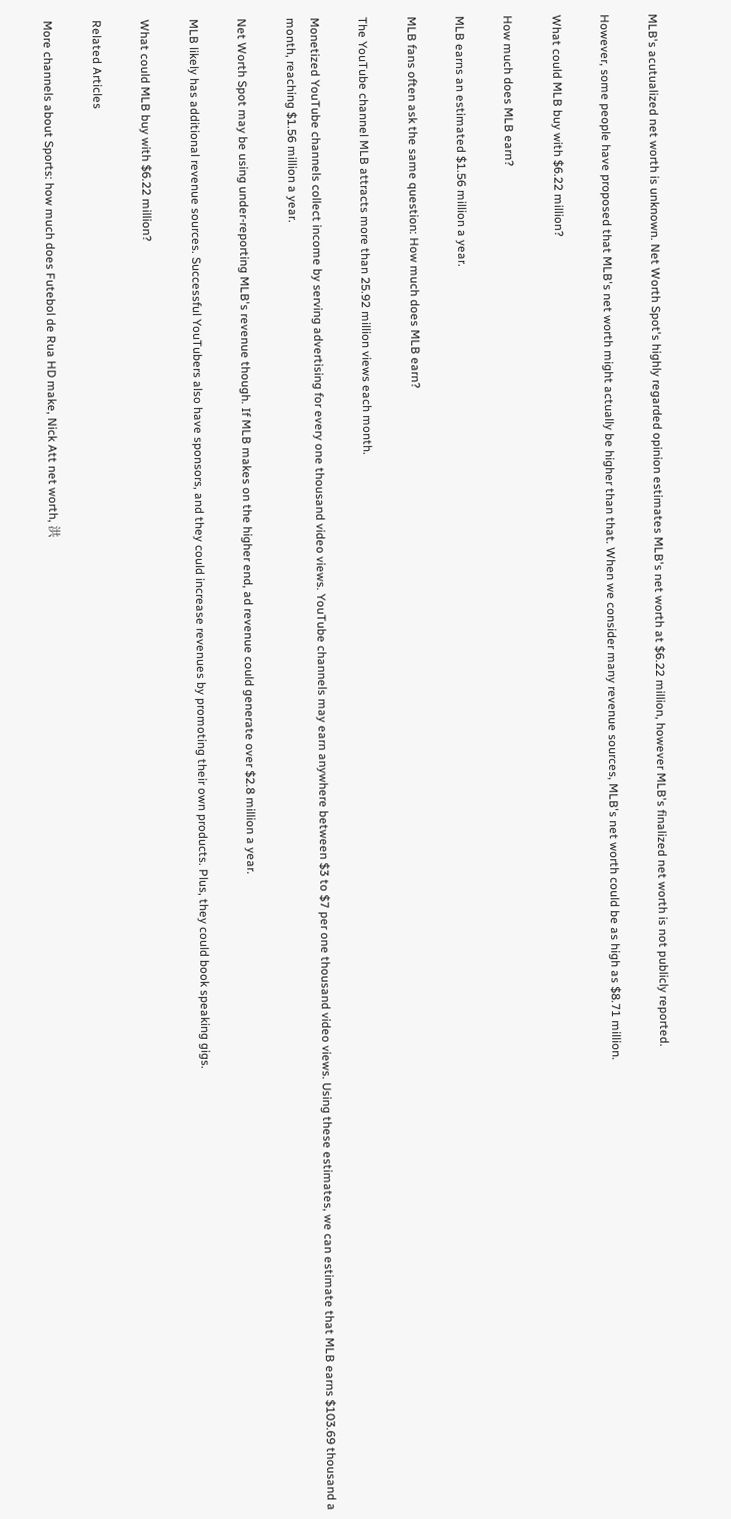MLB's acutualized net worth is unknown. Net Worth Spot's highly regarded opinion estimates MLB's net worth at $6.22 million, however MLB's finalized net worth is not publicly reported.

However, some people have proposed that MLB's net worth might actually be higher than that. When we consider many revenue sources, MLB's net worth could be as high as $8.71 million.

What could MLB buy with $6.22 million?

How much does MLB earn?

MLB earns an estimated $1.56 million a year.

MLB fans often ask the same question: How much does MLB earn?

The YouTube channel MLB attracts more than 25.92 million views each month.

Monetized YouTube channels collect income by serving advertising for every one thousand video views. YouTube channels may earn anywhere between $3 to $7 per one thousand video views. Using these estimates, we can estimate that MLB earns $103.69 thousand a month, reaching $1.56 million a year.

Net Worth Spot may be using under-reporting MLB's revenue though. If MLB makes on the higher end, ad revenue could generate over $2.8 million a year.

MLB likely has additional revenue sources. Successful YouTubers also have sponsors, and they could increase revenues by promoting their own products. Plus, they could book speaking gigs.

What could MLB buy with $6.22 million?

Related Articles

More channels about Sports: how much does Futebol de Rua HD make, Nick Att net worth, 洪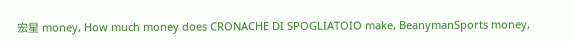宏星 money, How much money does CRONACHE DI SPOGLIATOIO make, BeanymanSports money,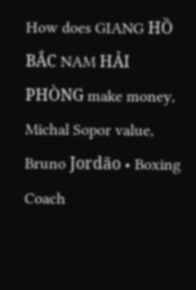How does GIANG HỒ BẮC NAM HẢI PHÒNG make money, Michal Sopor value, Bruno Jordão • Boxing Coach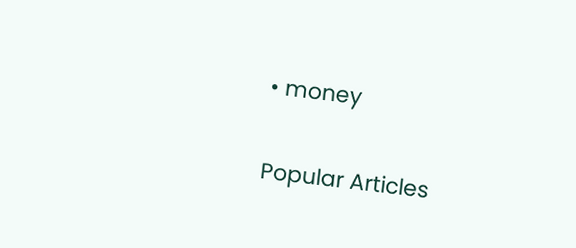• money

Popular Articles